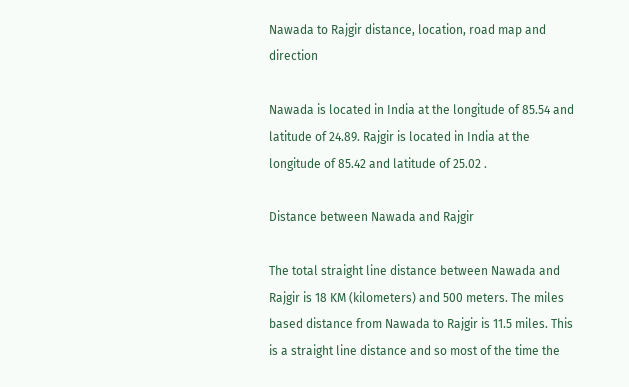Nawada to Rajgir distance, location, road map and direction

Nawada is located in India at the longitude of 85.54 and latitude of 24.89. Rajgir is located in India at the longitude of 85.42 and latitude of 25.02 .

Distance between Nawada and Rajgir

The total straight line distance between Nawada and Rajgir is 18 KM (kilometers) and 500 meters. The miles based distance from Nawada to Rajgir is 11.5 miles. This is a straight line distance and so most of the time the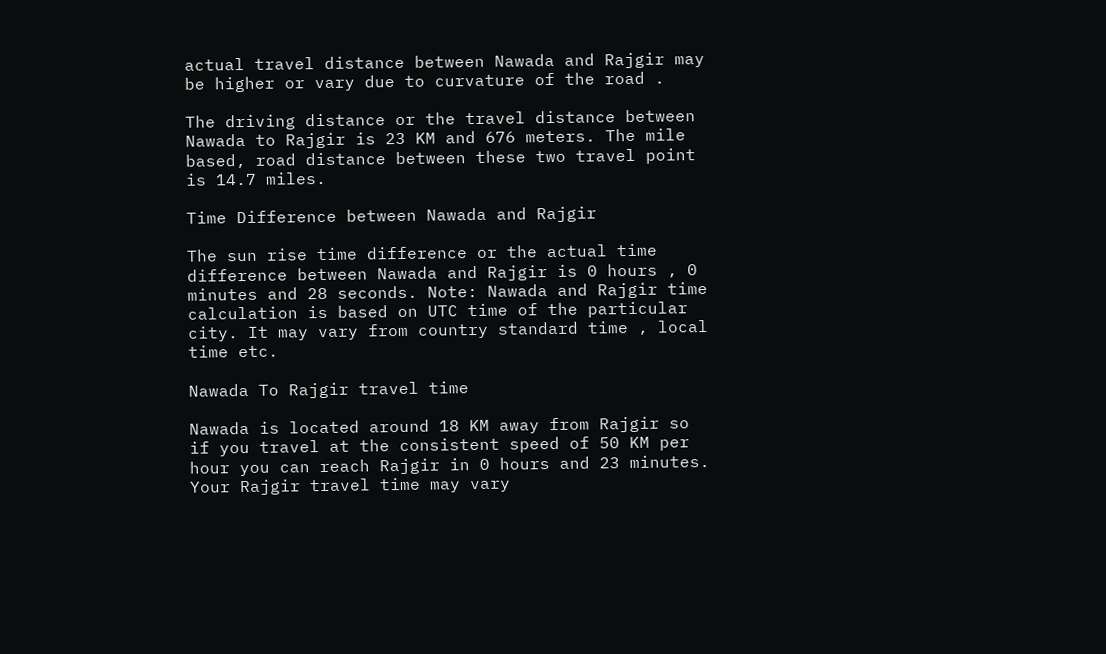actual travel distance between Nawada and Rajgir may be higher or vary due to curvature of the road .

The driving distance or the travel distance between Nawada to Rajgir is 23 KM and 676 meters. The mile based, road distance between these two travel point is 14.7 miles.

Time Difference between Nawada and Rajgir

The sun rise time difference or the actual time difference between Nawada and Rajgir is 0 hours , 0 minutes and 28 seconds. Note: Nawada and Rajgir time calculation is based on UTC time of the particular city. It may vary from country standard time , local time etc.

Nawada To Rajgir travel time

Nawada is located around 18 KM away from Rajgir so if you travel at the consistent speed of 50 KM per hour you can reach Rajgir in 0 hours and 23 minutes. Your Rajgir travel time may vary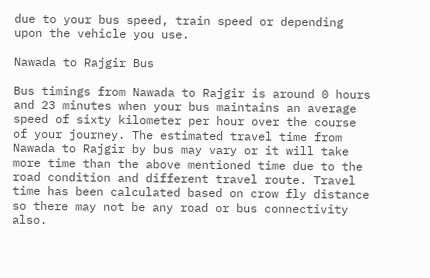due to your bus speed, train speed or depending upon the vehicle you use.

Nawada to Rajgir Bus

Bus timings from Nawada to Rajgir is around 0 hours and 23 minutes when your bus maintains an average speed of sixty kilometer per hour over the course of your journey. The estimated travel time from Nawada to Rajgir by bus may vary or it will take more time than the above mentioned time due to the road condition and different travel route. Travel time has been calculated based on crow fly distance so there may not be any road or bus connectivity also.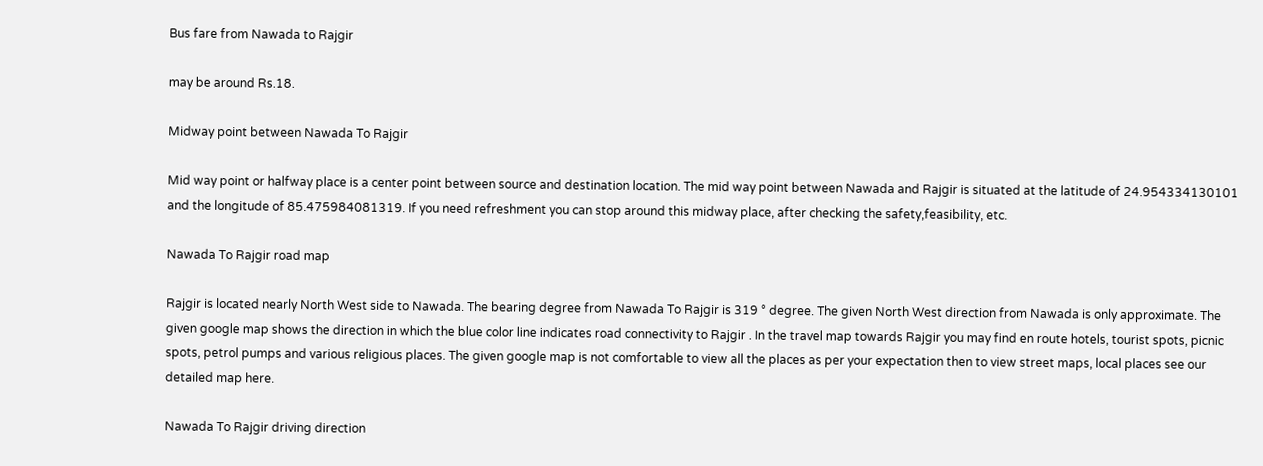Bus fare from Nawada to Rajgir

may be around Rs.18.

Midway point between Nawada To Rajgir

Mid way point or halfway place is a center point between source and destination location. The mid way point between Nawada and Rajgir is situated at the latitude of 24.954334130101 and the longitude of 85.475984081319. If you need refreshment you can stop around this midway place, after checking the safety,feasibility, etc.

Nawada To Rajgir road map

Rajgir is located nearly North West side to Nawada. The bearing degree from Nawada To Rajgir is 319 ° degree. The given North West direction from Nawada is only approximate. The given google map shows the direction in which the blue color line indicates road connectivity to Rajgir . In the travel map towards Rajgir you may find en route hotels, tourist spots, picnic spots, petrol pumps and various religious places. The given google map is not comfortable to view all the places as per your expectation then to view street maps, local places see our detailed map here.

Nawada To Rajgir driving direction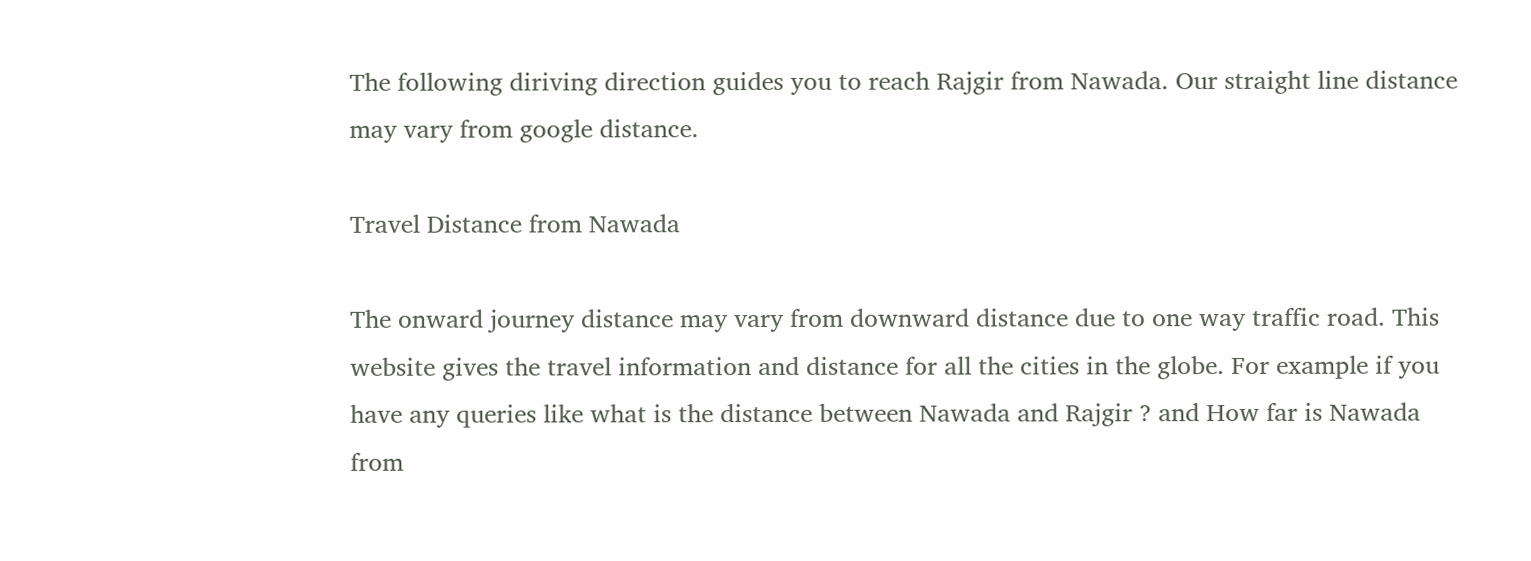The following diriving direction guides you to reach Rajgir from Nawada. Our straight line distance may vary from google distance.

Travel Distance from Nawada

The onward journey distance may vary from downward distance due to one way traffic road. This website gives the travel information and distance for all the cities in the globe. For example if you have any queries like what is the distance between Nawada and Rajgir ? and How far is Nawada from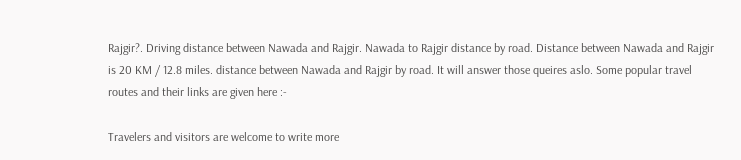Rajgir?. Driving distance between Nawada and Rajgir. Nawada to Rajgir distance by road. Distance between Nawada and Rajgir is 20 KM / 12.8 miles. distance between Nawada and Rajgir by road. It will answer those queires aslo. Some popular travel routes and their links are given here :-

Travelers and visitors are welcome to write more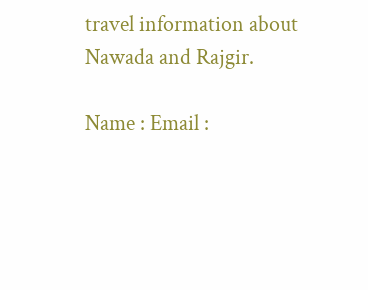travel information about Nawada and Rajgir.

Name : Email :